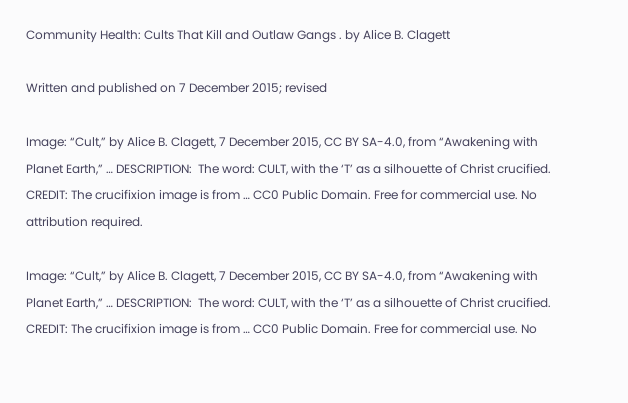Community Health: Cults That Kill and Outlaw Gangs . by Alice B. Clagett

Written and published on 7 December 2015; revised

Image: “Cult,” by Alice B. Clagett, 7 December 2015, CC BY SA-4.0, from “Awakening with Planet Earth,” … DESCRIPTION:  The word: CULT, with the ‘T’ as a silhouette of Christ crucified. CREDIT: The crucifixion image is from … CC0 Public Domain. Free for commercial use. No attribution required.

Image: “Cult,” by Alice B. Clagett, 7 December 2015, CC BY SA-4.0, from “Awakening with Planet Earth,” … DESCRIPTION:  The word: CULT, with the ‘T’ as a silhouette of Christ crucified. CREDIT: The crucifixion image is from … CC0 Public Domain. Free for commercial use. No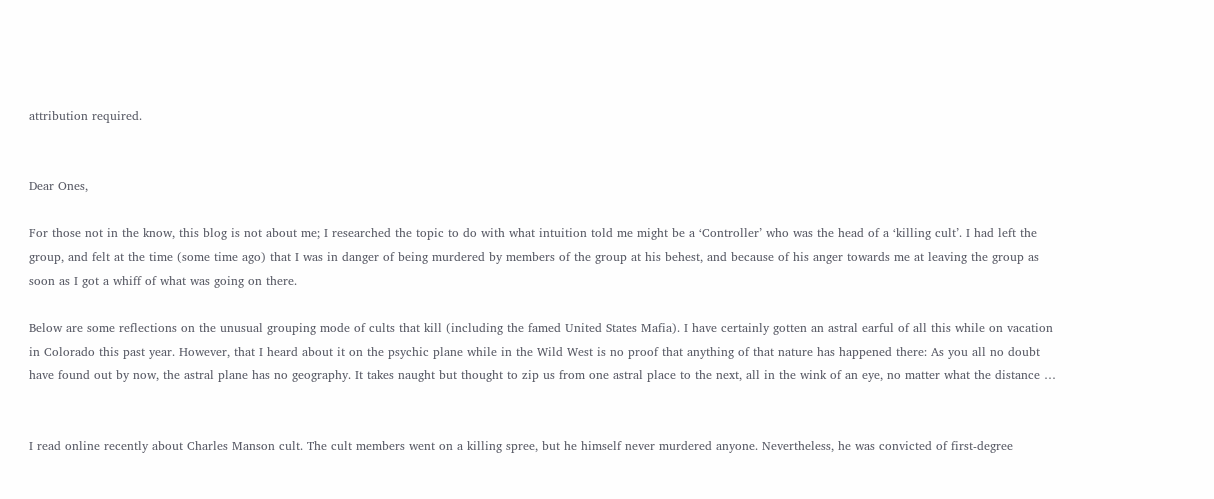attribution required.


Dear Ones,

For those not in the know, this blog is not about me; I researched the topic to do with what intuition told me might be a ‘Controller’ who was the head of a ‘killing cult’. I had left the group, and felt at the time (some time ago) that I was in danger of being murdered by members of the group at his behest, and because of his anger towards me at leaving the group as soon as I got a whiff of what was going on there.

Below are some reflections on the unusual grouping mode of cults that kill (including the famed United States Mafia). I have certainly gotten an astral earful of all this while on vacation in Colorado this past year. However, that I heard about it on the psychic plane while in the Wild West is no proof that anything of that nature has happened there: As you all no doubt have found out by now, the astral plane has no geography. It takes naught but thought to zip us from one astral place to the next, all in the wink of an eye, no matter what the distance …


I read online recently about Charles Manson cult. The cult members went on a killing spree, but he himself never murdered anyone. Nevertheless, he was convicted of first-degree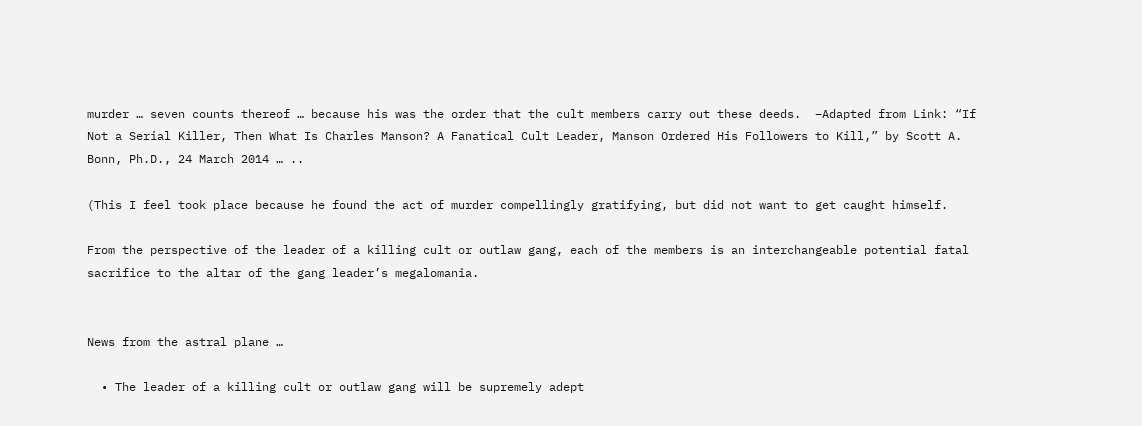murder … seven counts thereof … because his was the order that the cult members carry out these deeds.  –Adapted from Link: “If Not a Serial Killer, Then What Is Charles Manson? A Fanatical Cult Leader, Manson Ordered His Followers to Kill,” by Scott A. Bonn, Ph.D., 24 March 2014 … ..

(This I feel took place because he found the act of murder compellingly gratifying, but did not want to get caught himself.

From the perspective of the leader of a killing cult or outlaw gang, each of the members is an interchangeable potential fatal sacrifice to the altar of the gang leader’s megalomania.


News from the astral plane …

  • The leader of a killing cult or outlaw gang will be supremely adept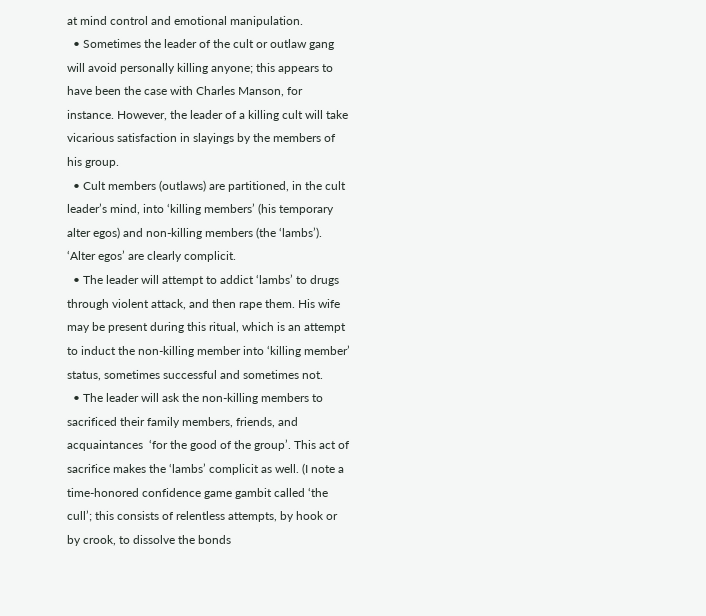at mind control and emotional manipulation.
  • Sometimes the leader of the cult or outlaw gang will avoid personally killing anyone; this appears to have been the case with Charles Manson, for instance. However, the leader of a killing cult will take vicarious satisfaction in slayings by the members of his group.
  • Cult members (outlaws) are partitioned, in the cult leader’s mind, into ‘killing members’ (his temporary alter egos) and non-killing members (the ‘lambs’). ‘Alter egos’ are clearly complicit.
  • The leader will attempt to addict ‘lambs’ to drugs through violent attack, and then rape them. His wife may be present during this ritual, which is an attempt to induct the non-killing member into ‘killing member’ status, sometimes successful and sometimes not.
  • The leader will ask the non-killing members to sacrificed their family members, friends, and acquaintances  ‘for the good of the group’. This act of sacrifice makes the ‘lambs’ complicit as well. (I note a time-honored confidence game gambit called ‘the cull’; this consists of relentless attempts, by hook or by crook, to dissolve the bonds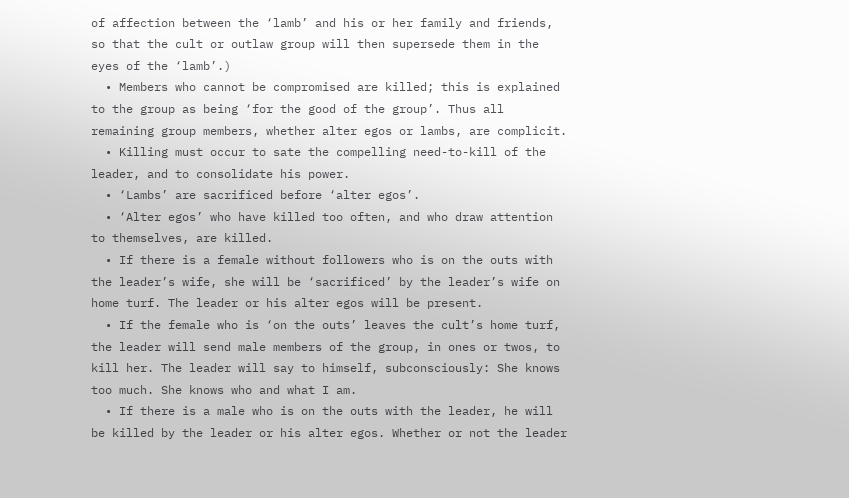of affection between the ‘lamb’ and his or her family and friends, so that the cult or outlaw group will then supersede them in the eyes of the ‘lamb’.)
  • Members who cannot be compromised are killed; this is explained to the group as being ‘for the good of the group’. Thus all remaining group members, whether alter egos or lambs, are complicit.
  • Killing must occur to sate the compelling need-to-kill of the leader, and to consolidate his power.
  • ‘Lambs’ are sacrificed before ‘alter egos’.
  • ‘Alter egos’ who have killed too often, and who draw attention to themselves, are killed.
  • If there is a female without followers who is on the outs with the leader’s wife, she will be ‘sacrificed’ by the leader’s wife on home turf. The leader or his alter egos will be present.
  • If the female who is ‘on the outs’ leaves the cult’s home turf, the leader will send male members of the group, in ones or twos, to kill her. The leader will say to himself, subconsciously: She knows too much. She knows who and what I am.
  • If there is a male who is on the outs with the leader, he will be killed by the leader or his alter egos. Whether or not the leader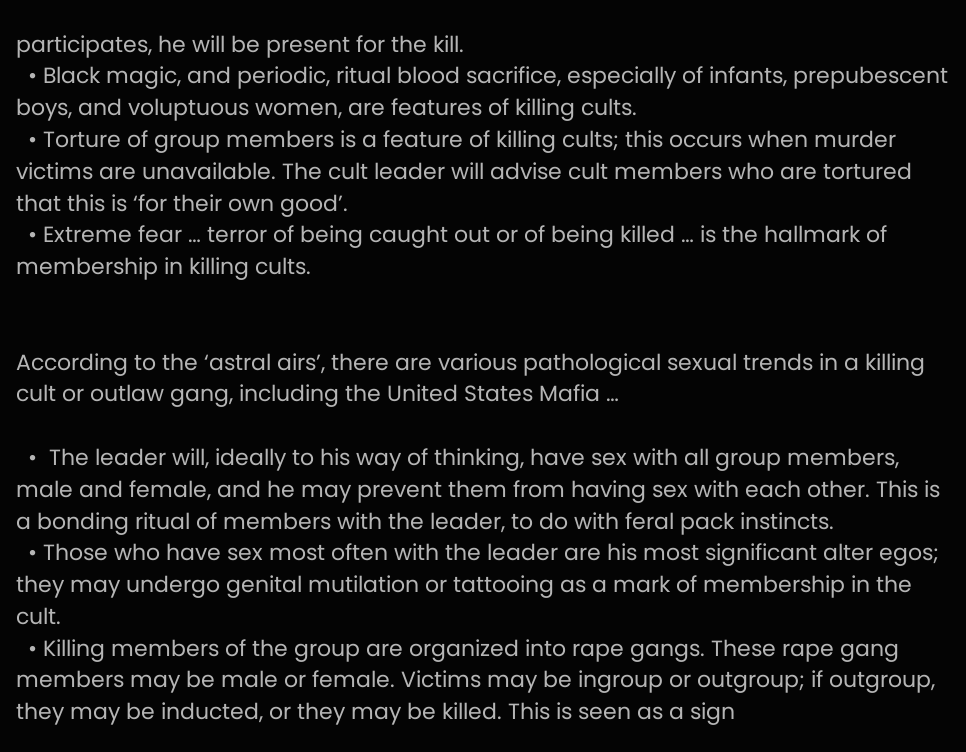participates, he will be present for the kill.
  • Black magic, and periodic, ritual blood sacrifice, especially of infants, prepubescent boys, and voluptuous women, are features of killing cults.
  • Torture of group members is a feature of killing cults; this occurs when murder victims are unavailable. The cult leader will advise cult members who are tortured that this is ‘for their own good’.
  • Extreme fear … terror of being caught out or of being killed … is the hallmark of membership in killing cults.


According to the ‘astral airs’, there are various pathological sexual trends in a killing cult or outlaw gang, including the United States Mafia …

  •  The leader will, ideally to his way of thinking, have sex with all group members, male and female, and he may prevent them from having sex with each other. This is a bonding ritual of members with the leader, to do with feral pack instincts.
  • Those who have sex most often with the leader are his most significant alter egos; they may undergo genital mutilation or tattooing as a mark of membership in the cult.
  • Killing members of the group are organized into rape gangs. These rape gang members may be male or female. Victims may be ingroup or outgroup; if outgroup, they may be inducted, or they may be killed. This is seen as a sign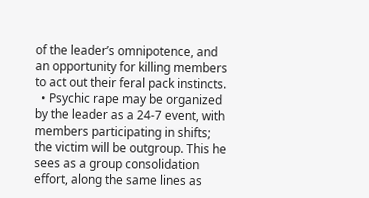of the leader’s omnipotence, and an opportunity for killing members to act out their feral pack instincts.
  • Psychic rape may be organized by the leader as a 24-7 event, with members participating in shifts; the victim will be outgroup. This he sees as a group consolidation effort, along the same lines as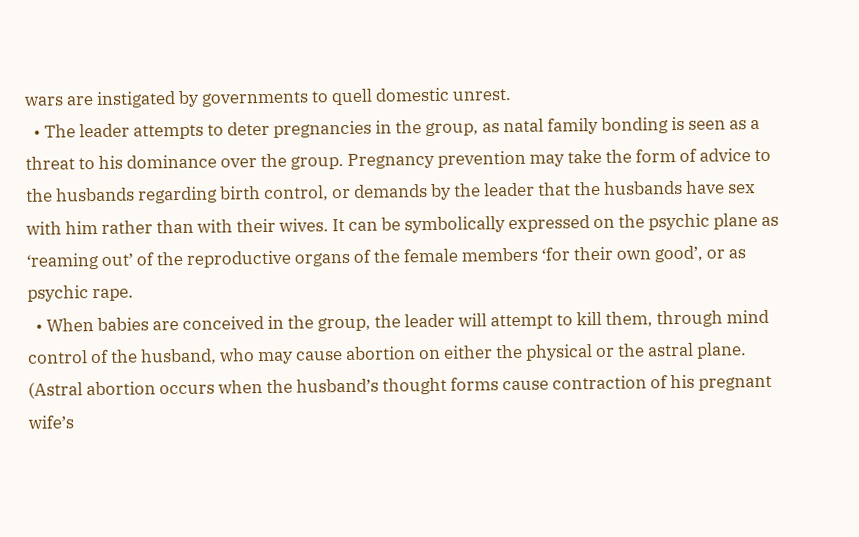wars are instigated by governments to quell domestic unrest.
  • The leader attempts to deter pregnancies in the group, as natal family bonding is seen as a threat to his dominance over the group. Pregnancy prevention may take the form of advice to the husbands regarding birth control, or demands by the leader that the husbands have sex with him rather than with their wives. It can be symbolically expressed on the psychic plane as ‘reaming out’ of the reproductive organs of the female members ‘for their own good’, or as psychic rape.
  • When babies are conceived in the group, the leader will attempt to kill them, through mind control of the husband, who may cause abortion on either the physical or the astral plane. (Astral abortion occurs when the husband’s thought forms cause contraction of his pregnant wife’s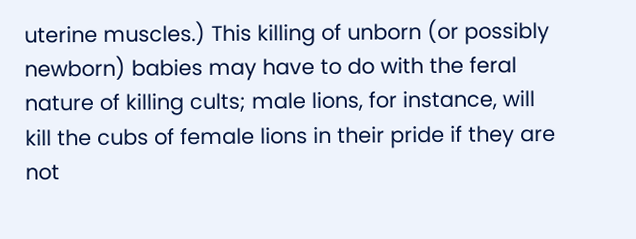uterine muscles.) This killing of unborn (or possibly newborn) babies may have to do with the feral nature of killing cults; male lions, for instance, will kill the cubs of female lions in their pride if they are not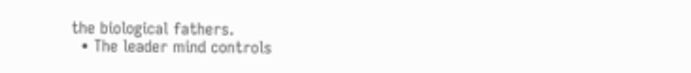the biological fathers.
  • The leader mind controls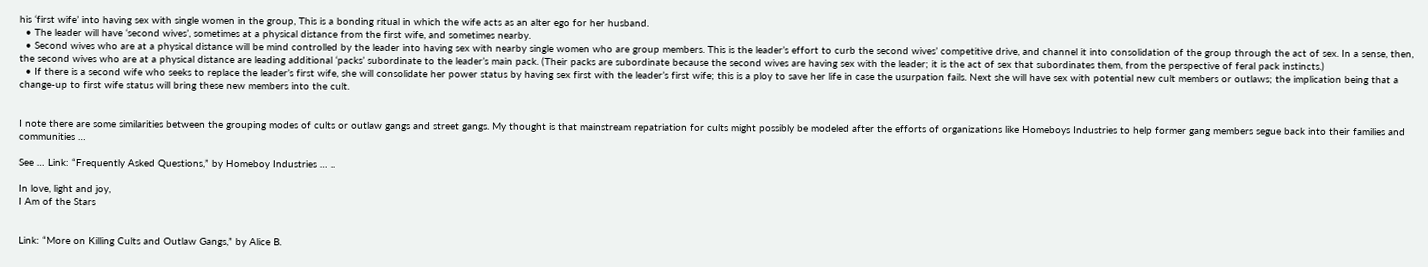his ‘first wife’ into having sex with single women in the group, This is a bonding ritual in which the wife acts as an alter ego for her husband.
  • The leader will have ‘second wives’, sometimes at a physical distance from the first wife, and sometimes nearby.
  • Second wives who are at a physical distance will be mind controlled by the leader into having sex with nearby single women who are group members. This is the leader’s effort to curb the second wives’ competitive drive, and channel it into consolidation of the group through the act of sex. In a sense, then, the second wives who are at a physical distance are leading additional ‘packs’ subordinate to the leader’s main pack. (Their packs are subordinate because the second wives are having sex with the leader; it is the act of sex that subordinates them, from the perspective of feral pack instincts.)
  • If there is a second wife who seeks to replace the leader’s first wife, she will consolidate her power status by having sex first with the leader’s first wife; this is a ploy to save her life in case the usurpation fails. Next she will have sex with potential new cult members or outlaws; the implication being that a change-up to first wife status will bring these new members into the cult.


I note there are some similarities between the grouping modes of cults or outlaw gangs and street gangs. My thought is that mainstream repatriation for cults might possibly be modeled after the efforts of organizations like Homeboys Industries to help former gang members segue back into their families and communities …

See … Link: “Frequently Asked Questions,” by Homeboy Industries … ..

In love, light and joy,
I Am of the Stars


Link: “More on Killing Cults and Outlaw Gangs,” by Alice B.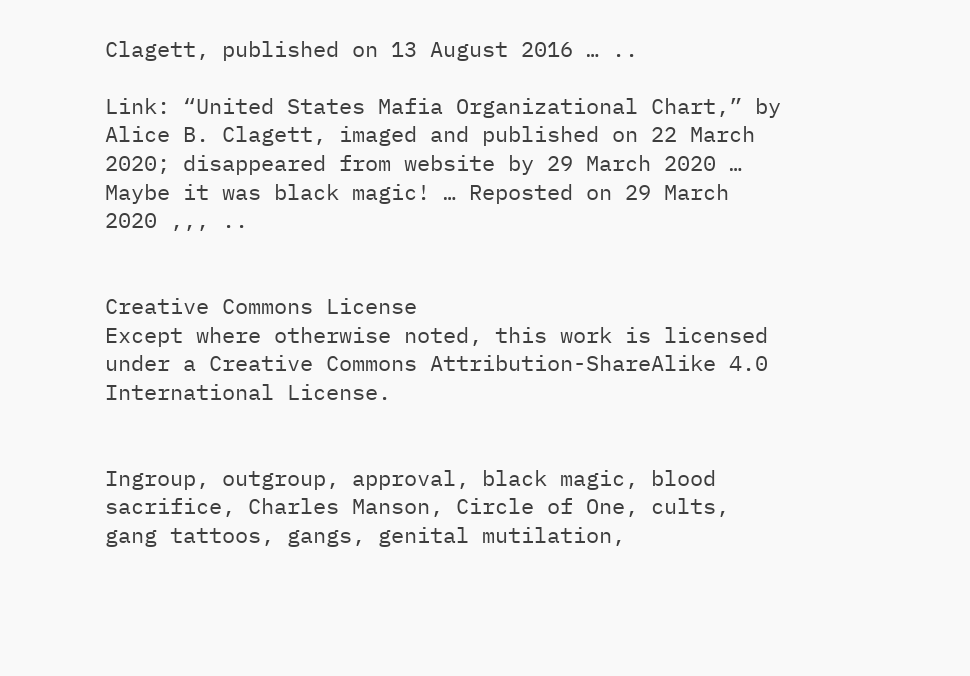Clagett, published on 13 August 2016 … ..

Link: “United States Mafia Organizational Chart,” by Alice B. Clagett, imaged and published on 22 March 2020; disappeared from website by 29 March 2020 … Maybe it was black magic! … Reposted on 29 March 2020 ,,, ..


Creative Commons License
Except where otherwise noted, this work is licensed under a Creative Commons Attribution-ShareAlike 4.0 International License.


Ingroup, outgroup, approval, black magic, blood  sacrifice, Charles Manson, Circle of One, cults, gang tattoos, gangs, genital mutilation,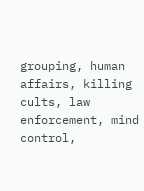grouping, human affairs, killing cults, law enforcement, mind control,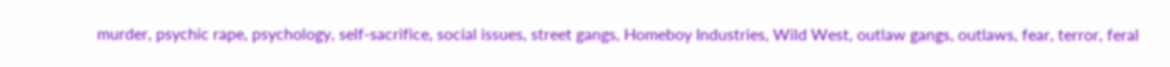murder, psychic rape, psychology, self-sacrifice, social issues, street gangs, Homeboy Industries, Wild West, outlaw gangs, outlaws, fear, terror, feral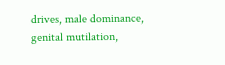drives, male dominance, genital mutilation,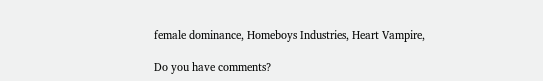female dominance, Homeboys Industries, Heart Vampire,

Do you have comments?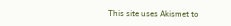This site uses Akismet to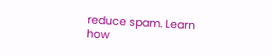reduce spam. Learn how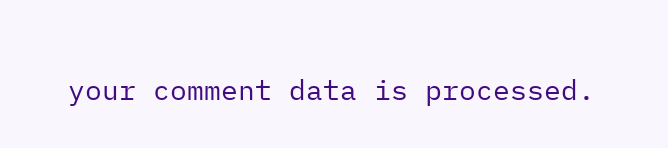your comment data is processed.